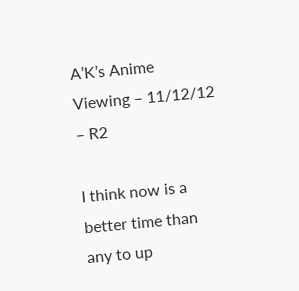A’K’s Anime Viewing – 11/12/12 – R2

I think now is a better time than any to up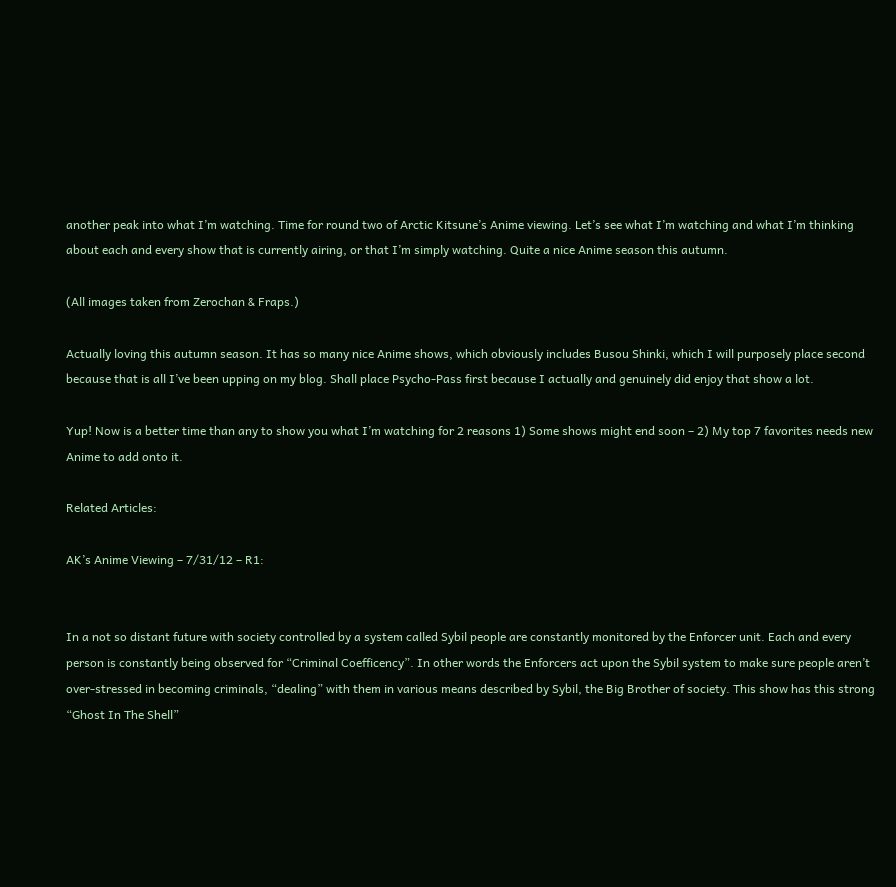another peak into what I’m watching. Time for round two of Arctic Kitsune’s Anime viewing. Let’s see what I’m watching and what I’m thinking about each and every show that is currently airing, or that I’m simply watching. Quite a nice Anime season this autumn.

(All images taken from Zerochan & Fraps.)

Actually loving this autumn season. It has so many nice Anime shows, which obviously includes Busou Shinki, which I will purposely place second because that is all I’ve been upping on my blog. Shall place Psycho-Pass first because I actually and genuinely did enjoy that show a lot.

Yup! Now is a better time than any to show you what I’m watching for 2 reasons 1) Some shows might end soon – 2) My top 7 favorites needs new Anime to add onto it.

Related Articles:

AK’s Anime Viewing – 7/31/12 – R1:


In a not so distant future with society controlled by a system called Sybil people are constantly monitored by the Enforcer unit. Each and every person is constantly being observed for “Criminal Coefficency”. In other words the Enforcers act upon the Sybil system to make sure people aren’t over-stressed in becoming criminals, “dealing” with them in various means described by Sybil, the Big Brother of society. This show has this strong “Ghost In The Shell”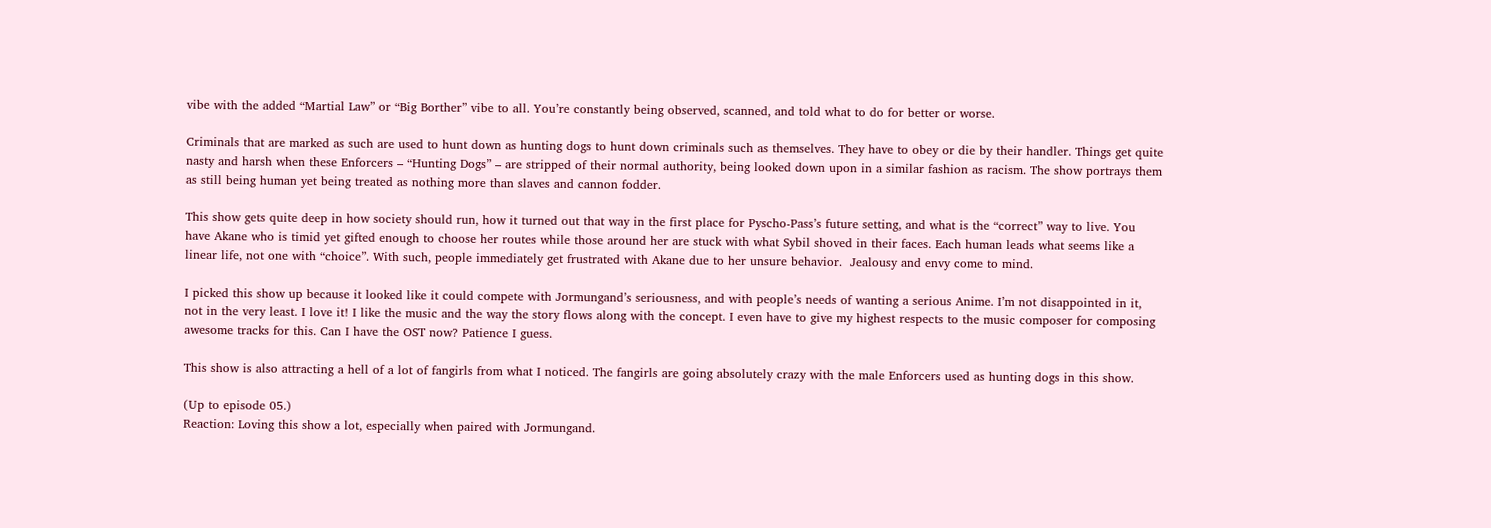vibe with the added “Martial Law” or “Big Borther” vibe to all. You’re constantly being observed, scanned, and told what to do for better or worse.

Criminals that are marked as such are used to hunt down as hunting dogs to hunt down criminals such as themselves. They have to obey or die by their handler. Things get quite nasty and harsh when these Enforcers – “Hunting Dogs” – are stripped of their normal authority, being looked down upon in a similar fashion as racism. The show portrays them as still being human yet being treated as nothing more than slaves and cannon fodder.

This show gets quite deep in how society should run, how it turned out that way in the first place for Pyscho-Pass’s future setting, and what is the “correct” way to live. You have Akane who is timid yet gifted enough to choose her routes while those around her are stuck with what Sybil shoved in their faces. Each human leads what seems like a linear life, not one with “choice”. With such, people immediately get frustrated with Akane due to her unsure behavior.  Jealousy and envy come to mind.

I picked this show up because it looked like it could compete with Jormungand’s seriousness, and with people’s needs of wanting a serious Anime. I’m not disappointed in it, not in the very least. I love it! I like the music and the way the story flows along with the concept. I even have to give my highest respects to the music composer for composing awesome tracks for this. Can I have the OST now? Patience I guess.

This show is also attracting a hell of a lot of fangirls from what I noticed. The fangirls are going absolutely crazy with the male Enforcers used as hunting dogs in this show.

(Up to episode 05.)
Reaction: Loving this show a lot, especially when paired with Jormungand.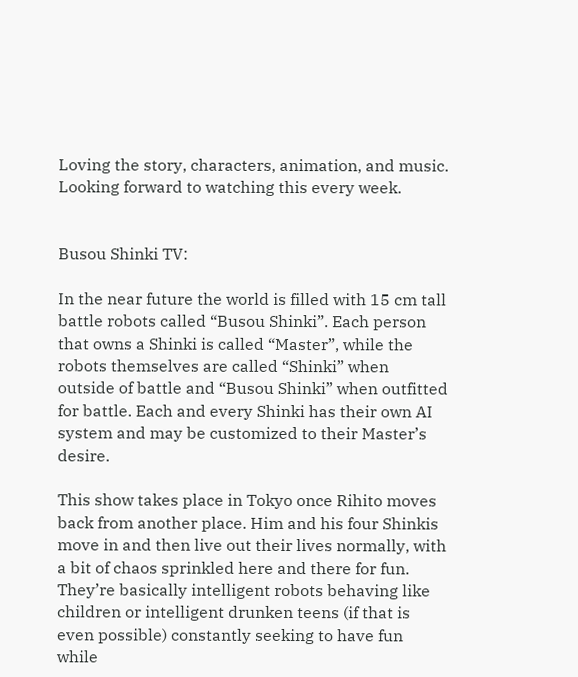Loving the story, characters, animation, and music. Looking forward to watching this every week.


Busou Shinki TV:

In the near future the world is filled with 15 cm tall battle robots called “Busou Shinki”. Each person that owns a Shinki is called “Master”, while the robots themselves are called “Shinki” when outside of battle and “Busou Shinki” when outfitted for battle. Each and every Shinki has their own AI system and may be customized to their Master’s desire.

This show takes place in Tokyo once Rihito moves back from another place. Him and his four Shinkis move in and then live out their lives normally, with a bit of chaos sprinkled here and there for fun. They’re basically intelligent robots behaving like children or intelligent drunken teens (if that is even possible) constantly seeking to have fun while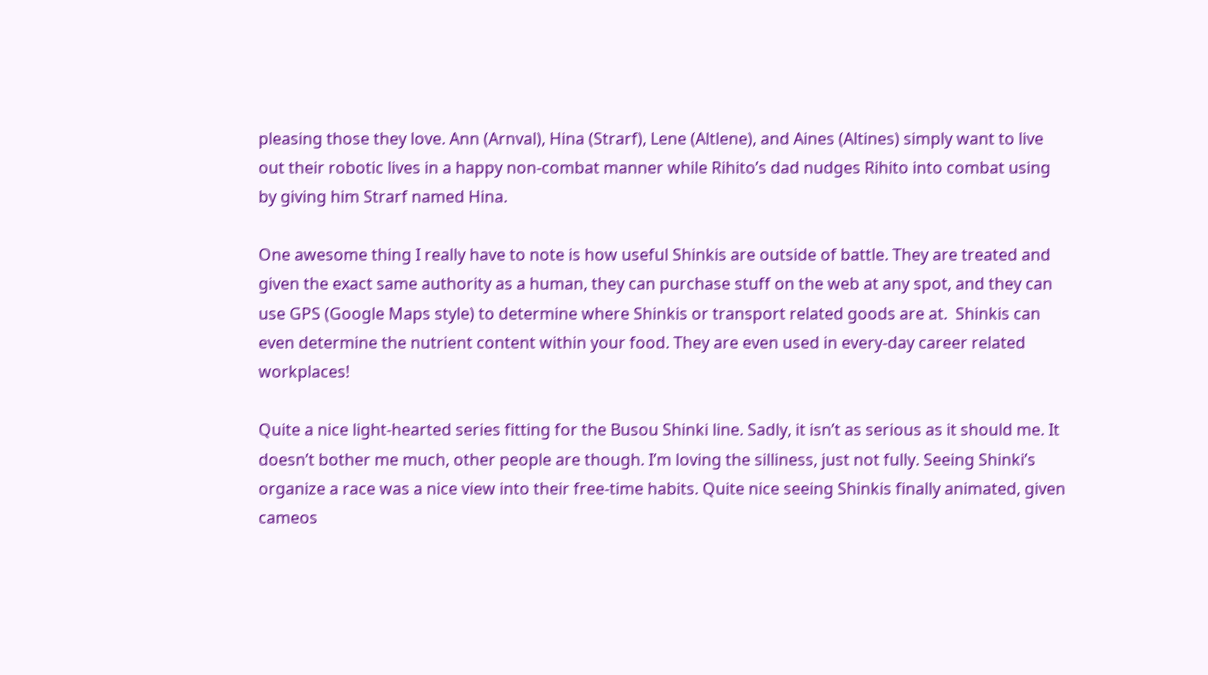pleasing those they love. Ann (Arnval), Hina (Strarf), Lene (Altlene), and Aines (Altines) simply want to live out their robotic lives in a happy non-combat manner while Rihito’s dad nudges Rihito into combat using by giving him Strarf named Hina.

One awesome thing I really have to note is how useful Shinkis are outside of battle. They are treated and given the exact same authority as a human, they can purchase stuff on the web at any spot, and they can use GPS (Google Maps style) to determine where Shinkis or transport related goods are at.  Shinkis can even determine the nutrient content within your food. They are even used in every-day career related workplaces!

Quite a nice light-hearted series fitting for the Busou Shinki line. Sadly, it isn’t as serious as it should me. It doesn’t bother me much, other people are though. I’m loving the silliness, just not fully. Seeing Shinki’s organize a race was a nice view into their free-time habits. Quite nice seeing Shinkis finally animated, given cameos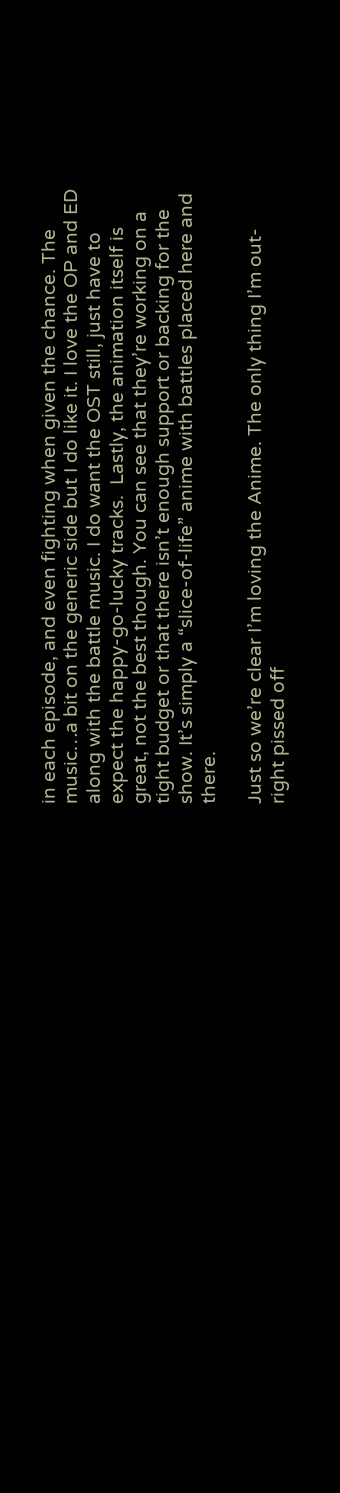in each episode, and even fighting when given the chance. The music…a bit on the generic side but I do like it. I love the OP and ED along with the battle music. I do want the OST still, just have to expect the happy-go-lucky tracks.  Lastly, the animation itself is great, not the best though. You can see that they’re working on a tight budget or that there isn’t enough support or backing for the show. It’s simply a “slice-of-life” anime with battles placed here and there.

Just so we’re clear I’m loving the Anime. The only thing I’m out-right pissed off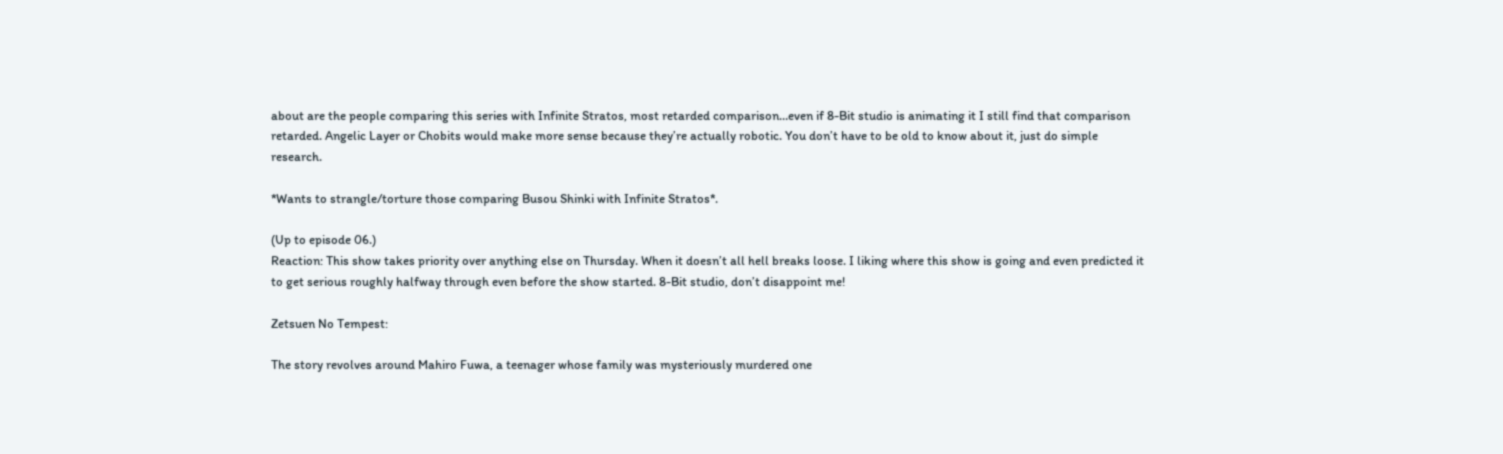about are the people comparing this series with Infinite Stratos, most retarded comparison…even if 8-Bit studio is animating it I still find that comparison retarded. Angelic Layer or Chobits would make more sense because they’re actually robotic. You don’t have to be old to know about it, just do simple research.

*Wants to strangle/torture those comparing Busou Shinki with Infinite Stratos*.

(Up to episode 06.)
Reaction: This show takes priority over anything else on Thursday. When it doesn’t all hell breaks loose. I liking where this show is going and even predicted it to get serious roughly halfway through even before the show started. 8-Bit studio, don’t disappoint me!

Zetsuen No Tempest:

The story revolves around Mahiro Fuwa, a teenager whose family was mysteriously murdered one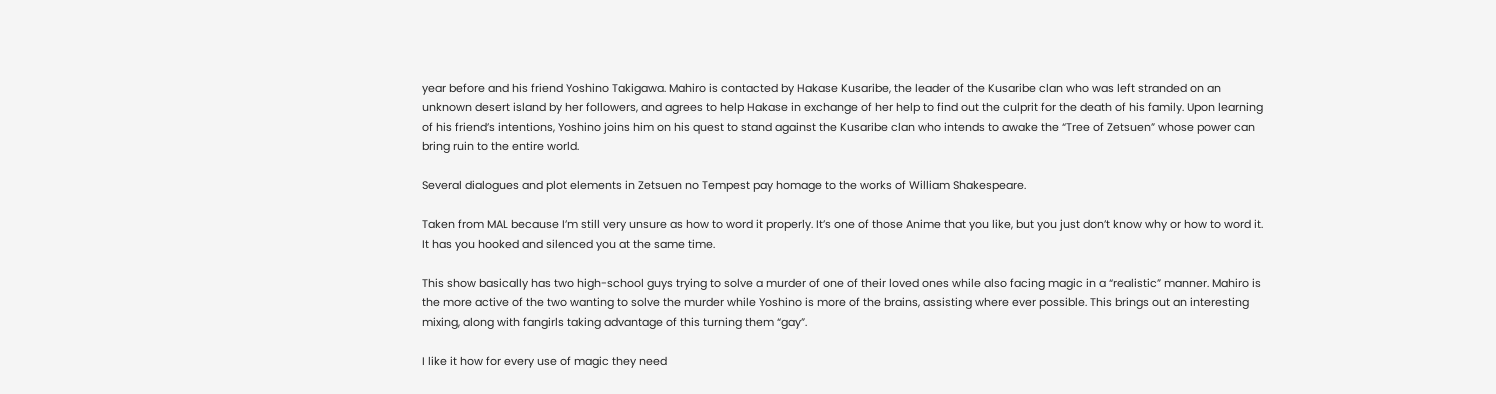year before and his friend Yoshino Takigawa. Mahiro is contacted by Hakase Kusaribe, the leader of the Kusaribe clan who was left stranded on an unknown desert island by her followers, and agrees to help Hakase in exchange of her help to find out the culprit for the death of his family. Upon learning of his friend’s intentions, Yoshino joins him on his quest to stand against the Kusaribe clan who intends to awake the “Tree of Zetsuen” whose power can bring ruin to the entire world.

Several dialogues and plot elements in Zetsuen no Tempest pay homage to the works of William Shakespeare.

Taken from MAL because I’m still very unsure as how to word it properly. It’s one of those Anime that you like, but you just don’t know why or how to word it. It has you hooked and silenced you at the same time.

This show basically has two high-school guys trying to solve a murder of one of their loved ones while also facing magic in a “realistic” manner. Mahiro is the more active of the two wanting to solve the murder while Yoshino is more of the brains, assisting where ever possible. This brings out an interesting mixing, along with fangirls taking advantage of this turning them “gay”.

I like it how for every use of magic they need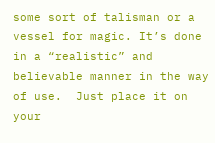some sort of talisman or a vessel for magic. It’s done in a “realistic” and believable manner in the way of use.  Just place it on your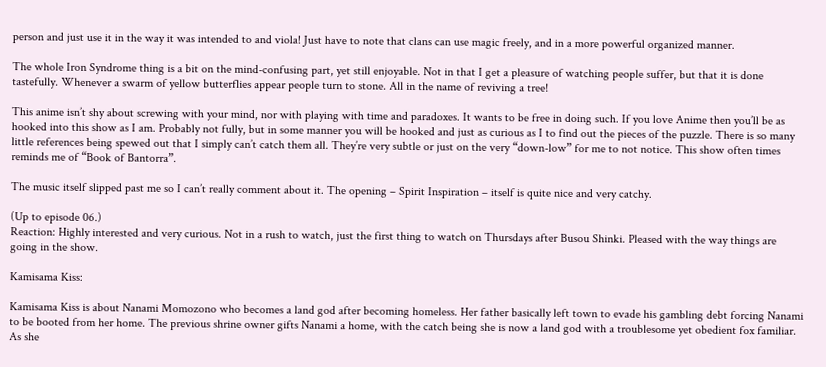person and just use it in the way it was intended to and viola! Just have to note that clans can use magic freely, and in a more powerful organized manner.

The whole Iron Syndrome thing is a bit on the mind-confusing part, yet still enjoyable. Not in that I get a pleasure of watching people suffer, but that it is done tastefully. Whenever a swarm of yellow butterflies appear people turn to stone. All in the name of reviving a tree!

This anime isn’t shy about screwing with your mind, nor with playing with time and paradoxes. It wants to be free in doing such. If you love Anime then you’ll be as hooked into this show as I am. Probably not fully, but in some manner you will be hooked and just as curious as I to find out the pieces of the puzzle. There is so many little references being spewed out that I simply can’t catch them all. They’re very subtle or just on the very “down-low” for me to not notice. This show often times reminds me of “Book of Bantorra”.

The music itself slipped past me so I can’t really comment about it. The opening – Spirit Inspiration – itself is quite nice and very catchy.

(Up to episode 06.)
Reaction: Highly interested and very curious. Not in a rush to watch, just the first thing to watch on Thursdays after Busou Shinki. Pleased with the way things are going in the show.

Kamisama Kiss:

Kamisama Kiss is about Nanami Momozono who becomes a land god after becoming homeless. Her father basically left town to evade his gambling debt forcing Nanami to be booted from her home. The previous shrine owner gifts Nanami a home, with the catch being she is now a land god with a troublesome yet obedient fox familiar.  As she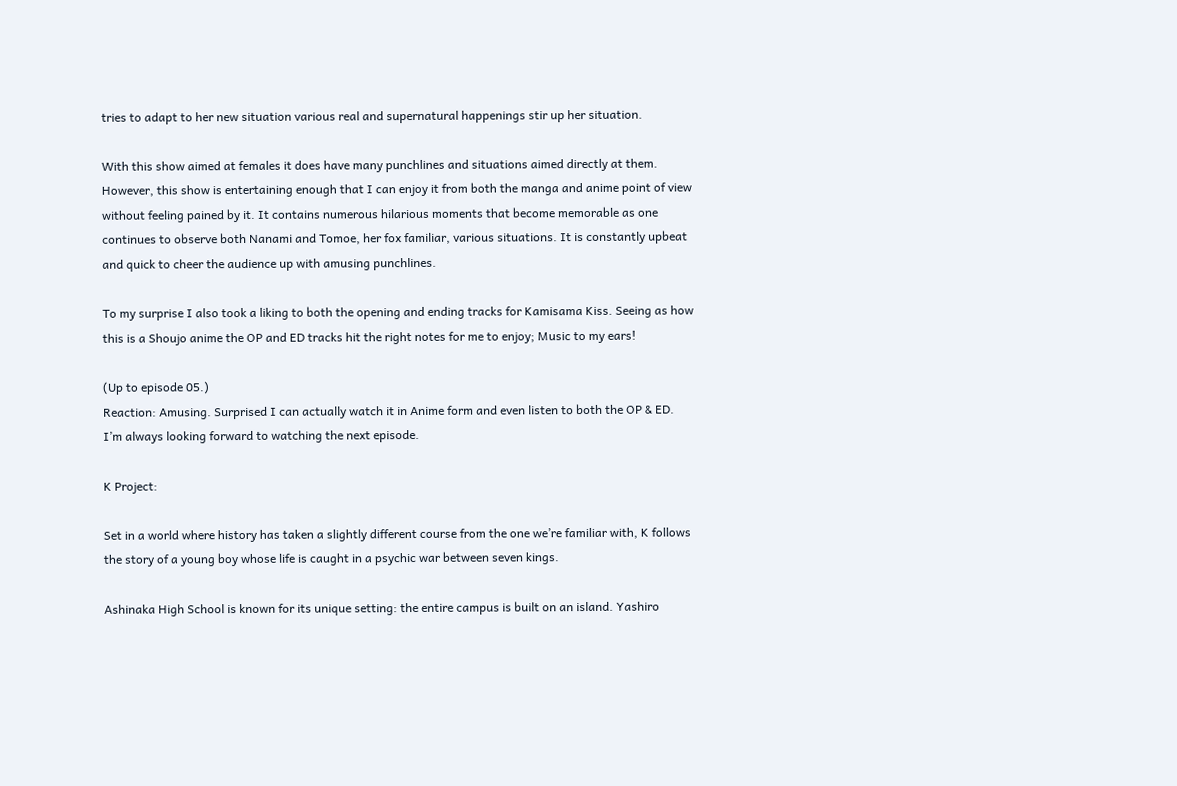tries to adapt to her new situation various real and supernatural happenings stir up her situation.

With this show aimed at females it does have many punchlines and situations aimed directly at them. However, this show is entertaining enough that I can enjoy it from both the manga and anime point of view without feeling pained by it. It contains numerous hilarious moments that become memorable as one continues to observe both Nanami and Tomoe, her fox familiar, various situations. It is constantly upbeat and quick to cheer the audience up with amusing punchlines.

To my surprise I also took a liking to both the opening and ending tracks for Kamisama Kiss. Seeing as how this is a Shoujo anime the OP and ED tracks hit the right notes for me to enjoy; Music to my ears!

(Up to episode 05.)
Reaction: Amusing. Surprised I can actually watch it in Anime form and even listen to both the OP & ED. I’m always looking forward to watching the next episode.

K Project:

Set in a world where history has taken a slightly different course from the one we’re familiar with, K follows the story of a young boy whose life is caught in a psychic war between seven kings.

Ashinaka High School is known for its unique setting: the entire campus is built on an island. Yashiro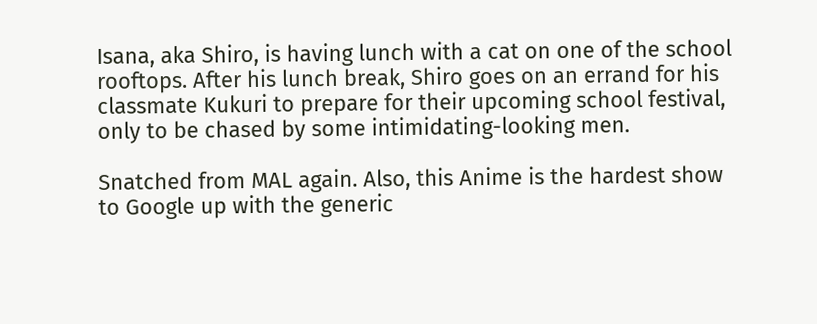Isana, aka Shiro, is having lunch with a cat on one of the school rooftops. After his lunch break, Shiro goes on an errand for his classmate Kukuri to prepare for their upcoming school festival, only to be chased by some intimidating-looking men.

Snatched from MAL again. Also, this Anime is the hardest show to Google up with the generic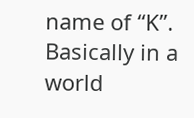name of “K”. Basically in a world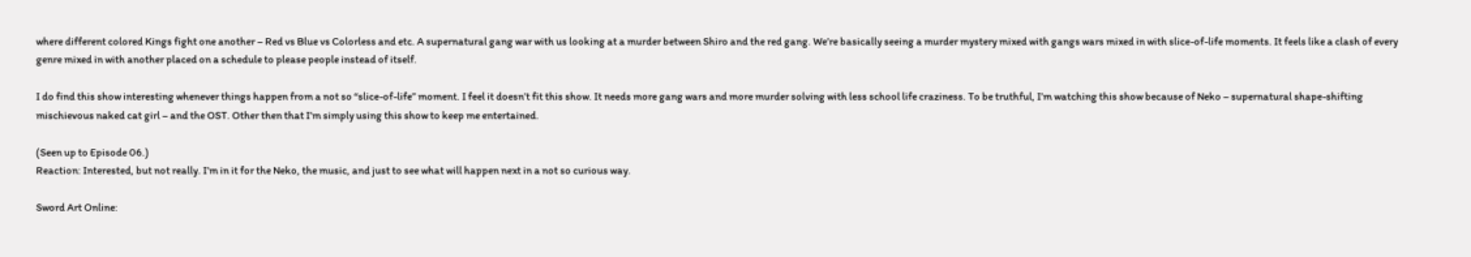where different colored Kings fight one another – Red vs Blue vs Colorless and etc. A supernatural gang war with us looking at a murder between Shiro and the red gang. We’re basically seeing a murder mystery mixed with gangs wars mixed in with slice-of-life moments. It feels like a clash of every genre mixed in with another placed on a schedule to please people instead of itself.

I do find this show interesting whenever things happen from a not so “slice-of-life” moment. I feel it doesn’t fit this show. It needs more gang wars and more murder solving with less school life craziness. To be truthful, I’m watching this show because of Neko – supernatural shape-shifting mischievous naked cat girl – and the OST. Other then that I’m simply using this show to keep me entertained.

(Seen up to Episode 06.)
Reaction: Interested, but not really. I’m in it for the Neko, the music, and just to see what will happen next in a not so curious way.

Sword Art Online: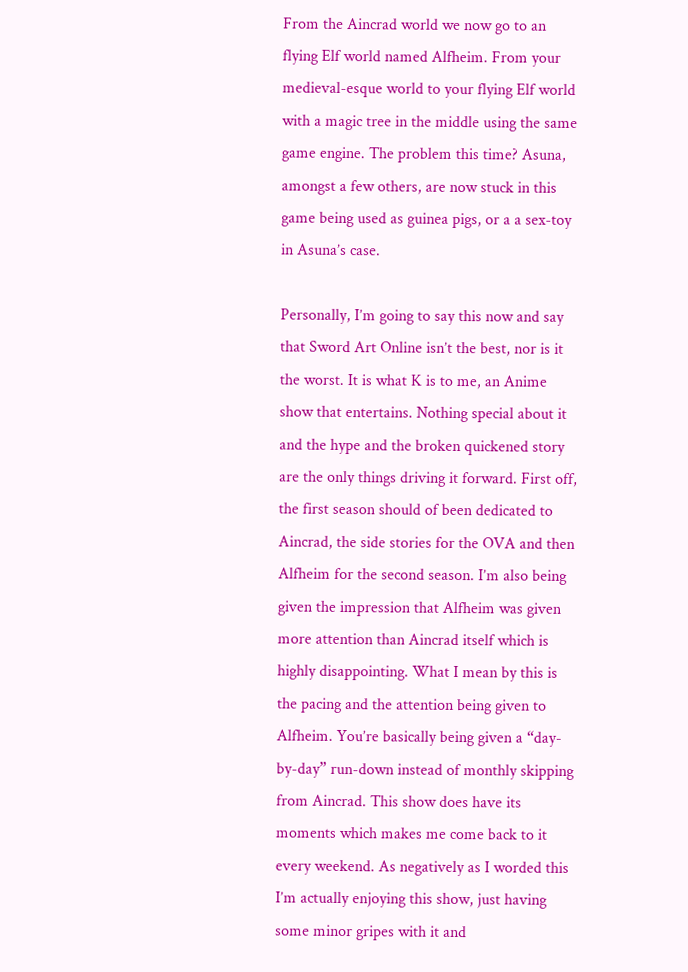From the Aincrad world we now go to an flying Elf world named Alfheim. From your medieval-esque world to your flying Elf world with a magic tree in the middle using the same game engine. The problem this time? Asuna, amongst a few others, are now stuck in this game being used as guinea pigs, or a a sex-toy in Asuna’s case.

Personally, I’m going to say this now and say that Sword Art Online isn’t the best, nor is it the worst. It is what K is to me, an Anime show that entertains. Nothing special about it and the hype and the broken quickened story are the only things driving it forward. First off, the first season should of been dedicated to Aincrad, the side stories for the OVA and then Alfheim for the second season. I’m also being given the impression that Alfheim was given more attention than Aincrad itself which is highly disappointing. What I mean by this is the pacing and the attention being given to Alfheim. You’re basically being given a “day-by-day” run-down instead of monthly skipping from Aincrad. This show does have its moments which makes me come back to it every weekend. As negatively as I worded this I’m actually enjoying this show, just having some minor gripes with it and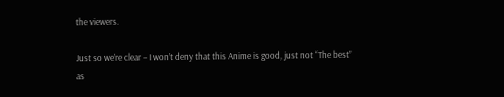the viewers.

Just so we’re clear – I won’t deny that this Anime is good, just not “The best” as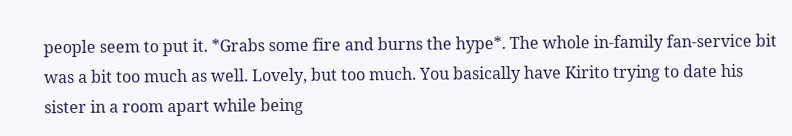people seem to put it. *Grabs some fire and burns the hype*. The whole in-family fan-service bit was a bit too much as well. Lovely, but too much. You basically have Kirito trying to date his sister in a room apart while being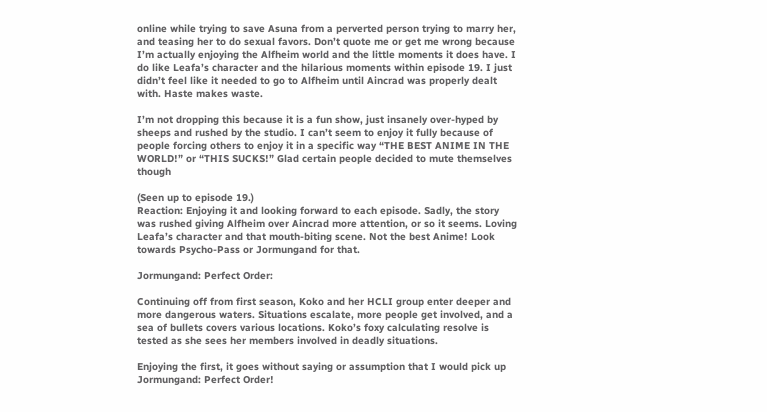online while trying to save Asuna from a perverted person trying to marry her, and teasing her to do sexual favors. Don’t quote me or get me wrong because I’m actually enjoying the Alfheim world and the little moments it does have. I do like Leafa’s character and the hilarious moments within episode 19. I just didn’t feel like it needed to go to Alfheim until Aincrad was properly dealt with. Haste makes waste.

I’m not dropping this because it is a fun show, just insanely over-hyped by sheeps and rushed by the studio. I can’t seem to enjoy it fully because of people forcing others to enjoy it in a specific way “THE BEST ANIME IN THE WORLD!” or “THIS SUCKS!” Glad certain people decided to mute themselves though

(Seen up to episode 19.)
Reaction: Enjoying it and looking forward to each episode. Sadly, the story was rushed giving Alfheim over Aincrad more attention, or so it seems. Loving Leafa’s character and that mouth-biting scene. Not the best Anime! Look towards Psycho-Pass or Jormungand for that.

Jormungand: Perfect Order:

Continuing off from first season, Koko and her HCLI group enter deeper and more dangerous waters. Situations escalate, more people get involved, and a sea of bullets covers various locations. Koko’s foxy calculating resolve is tested as she sees her members involved in deadly situations.

Enjoying the first, it goes without saying or assumption that I would pick up Jormungand: Perfect Order!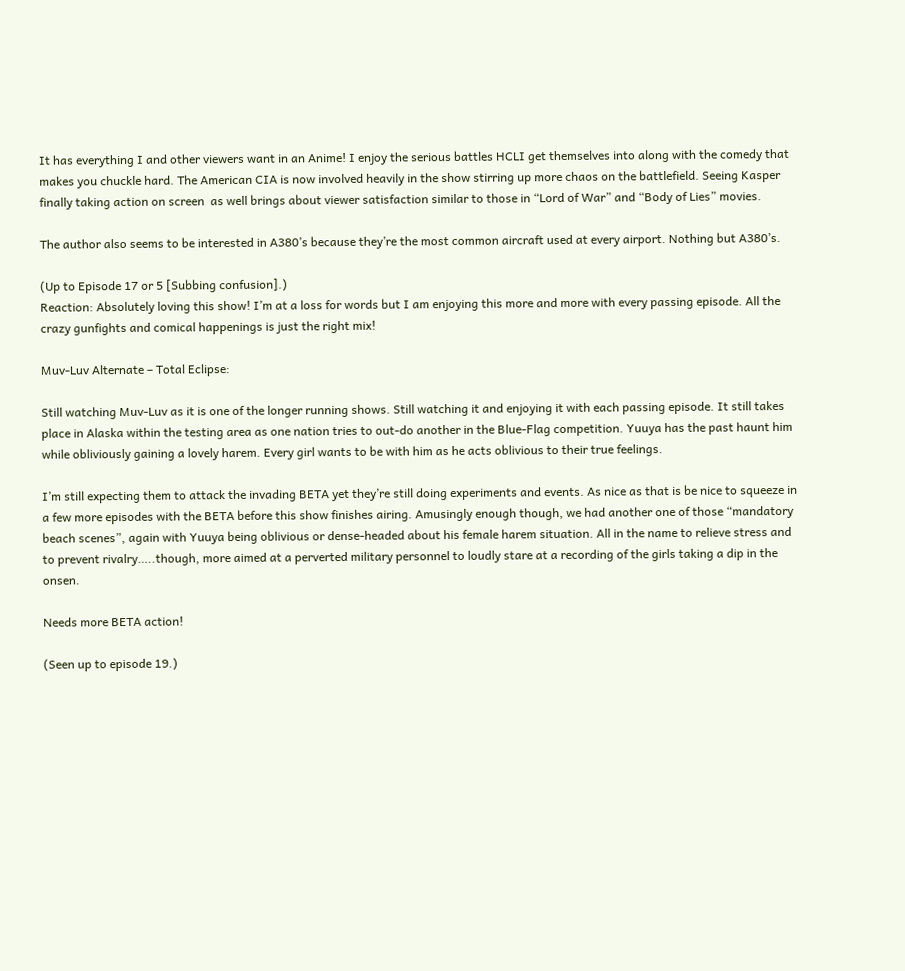It has everything I and other viewers want in an Anime! I enjoy the serious battles HCLI get themselves into along with the comedy that makes you chuckle hard. The American CIA is now involved heavily in the show stirring up more chaos on the battlefield. Seeing Kasper finally taking action on screen  as well brings about viewer satisfaction similar to those in “Lord of War” and “Body of Lies” movies.

The author also seems to be interested in A380’s because they’re the most common aircraft used at every airport. Nothing but A380’s.

(Up to Episode 17 or 5 [Subbing confusion].)
Reaction: Absolutely loving this show! I’m at a loss for words but I am enjoying this more and more with every passing episode. All the crazy gunfights and comical happenings is just the right mix!

Muv-Luv Alternate – Total Eclipse:

Still watching Muv-Luv as it is one of the longer running shows. Still watching it and enjoying it with each passing episode. It still takes place in Alaska within the testing area as one nation tries to out-do another in the Blue-Flag competition. Yuuya has the past haunt him while obliviously gaining a lovely harem. Every girl wants to be with him as he acts oblivious to their true feelings.

I’m still expecting them to attack the invading BETA yet they’re still doing experiments and events. As nice as that is be nice to squeeze in a few more episodes with the BETA before this show finishes airing. Amusingly enough though, we had another one of those “mandatory beach scenes”, again with Yuuya being oblivious or dense-headed about his female harem situation. All in the name to relieve stress and to prevent rivalry…..though, more aimed at a perverted military personnel to loudly stare at a recording of the girls taking a dip in the onsen.

Needs more BETA action!

(Seen up to episode 19.)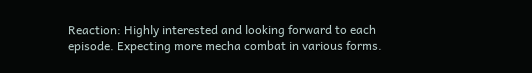Reaction: Highly interested and looking forward to each episode. Expecting more mecha combat in various forms.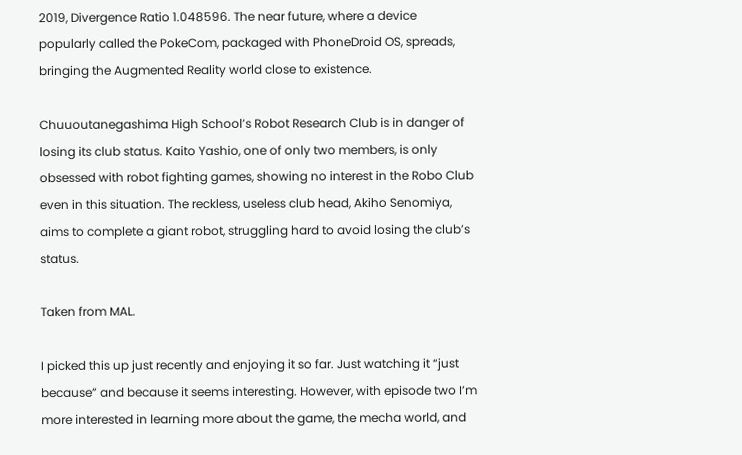2019, Divergence Ratio 1.048596. The near future, where a device popularly called the PokeCom, packaged with PhoneDroid OS, spreads, bringing the Augmented Reality world close to existence.

Chuuoutanegashima High School’s Robot Research Club is in danger of losing its club status. Kaito Yashio, one of only two members, is only obsessed with robot fighting games, showing no interest in the Robo Club even in this situation. The reckless, useless club head, Akiho Senomiya, aims to complete a giant robot, struggling hard to avoid losing the club’s status.

Taken from MAL.

I picked this up just recently and enjoying it so far. Just watching it “just because” and because it seems interesting. However, with episode two I’m more interested in learning more about the game, the mecha world, and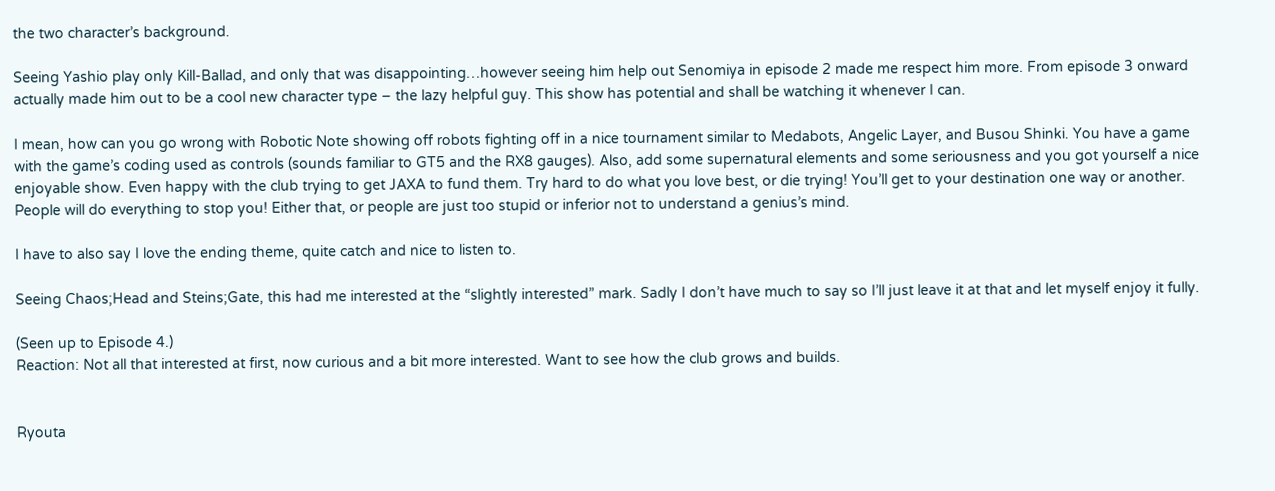the two character’s background.

Seeing Yashio play only Kill-Ballad, and only that was disappointing…however seeing him help out Senomiya in episode 2 made me respect him more. From episode 3 onward actually made him out to be a cool new character type – the lazy helpful guy. This show has potential and shall be watching it whenever I can.

I mean, how can you go wrong with Robotic Note showing off robots fighting off in a nice tournament similar to Medabots, Angelic Layer, and Busou Shinki. You have a game with the game’s coding used as controls (sounds familiar to GT5 and the RX8 gauges). Also, add some supernatural elements and some seriousness and you got yourself a nice enjoyable show. Even happy with the club trying to get JAXA to fund them. Try hard to do what you love best, or die trying! You’ll get to your destination one way or another. People will do everything to stop you! Either that, or people are just too stupid or inferior not to understand a genius’s mind.

I have to also say I love the ending theme, quite catch and nice to listen to.

Seeing Chaos;Head and Steins;Gate, this had me interested at the “slightly interested” mark. Sadly I don’t have much to say so I’ll just leave it at that and let myself enjoy it fully.

(Seen up to Episode 4.)
Reaction: Not all that interested at first, now curious and a bit more interested. Want to see how the club grows and builds.


Ryouta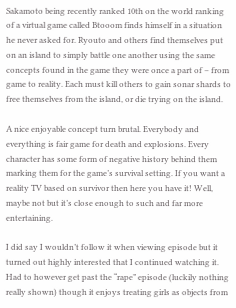Sakamoto being recently ranked 10th on the world ranking of a virtual game called Btooom finds himself in a situation he never asked for. Ryouto and others find themselves put on an island to simply battle one another using the same concepts found in the game they were once a part of – from game to reality. Each must kill others to gain sonar shards to free themselves from the island, or die trying on the island.

A nice enjoyable concept turn brutal. Everybody and everything is fair game for death and explosions. Every character has some form of negative history behind them marking them for the game’s survival setting. If you want a reality TV based on survivor then here you have it! Well, maybe not but it’s close enough to such and far more entertaining.

I did say I wouldn’t follow it when viewing episode but it turned out highly interested that I continued watching it. Had to however get past the “rape” episode (luckily nothing really shown) though it enjoys treating girls as objects from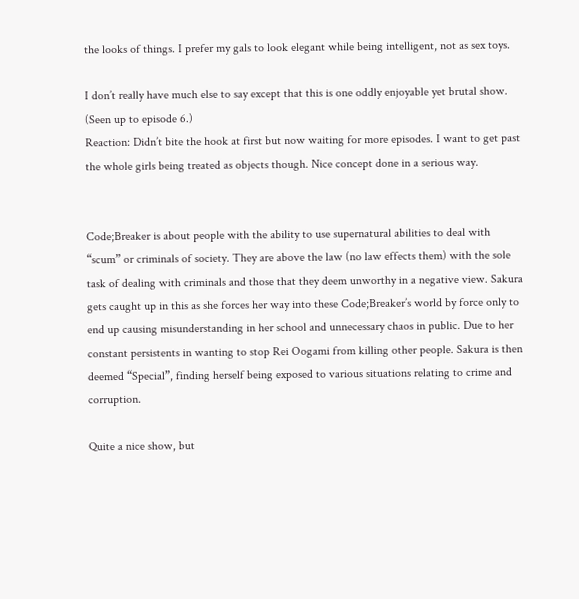the looks of things. I prefer my gals to look elegant while being intelligent, not as sex toys.

I don’t really have much else to say except that this is one oddly enjoyable yet brutal show.
(Seen up to episode 6.)
Reaction: Didn’t bite the hook at first but now waiting for more episodes. I want to get past the whole girls being treated as objects though. Nice concept done in a serious way.


Code;Breaker is about people with the ability to use supernatural abilities to deal with “scum” or criminals of society. They are above the law (no law effects them) with the sole task of dealing with criminals and those that they deem unworthy in a negative view. Sakura gets caught up in this as she forces her way into these Code;Breaker’s world by force only to end up causing misunderstanding in her school and unnecessary chaos in public. Due to her constant persistents in wanting to stop Rei Oogami from killing other people. Sakura is then deemed “Special”, finding herself being exposed to various situations relating to crime and corruption.

Quite a nice show, but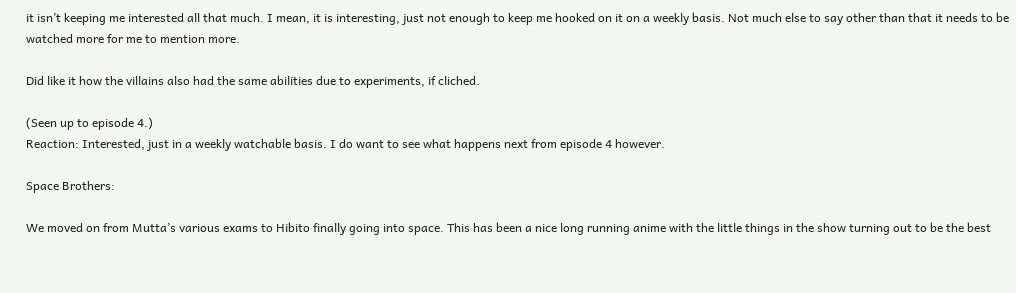it isn’t keeping me interested all that much. I mean, it is interesting, just not enough to keep me hooked on it on a weekly basis. Not much else to say other than that it needs to be watched more for me to mention more.

Did like it how the villains also had the same abilities due to experiments, if cliched.

(Seen up to episode 4.)
Reaction: Interested, just in a weekly watchable basis. I do want to see what happens next from episode 4 however.

Space Brothers:

We moved on from Mutta’s various exams to Hibito finally going into space. This has been a nice long running anime with the little things in the show turning out to be the best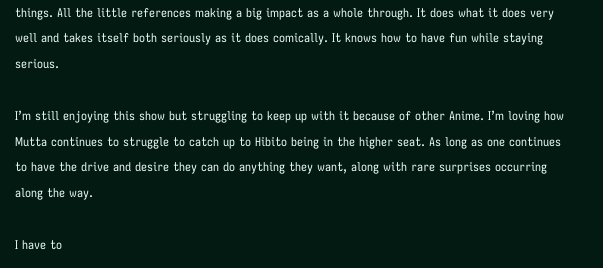things. All the little references making a big impact as a whole through. It does what it does very well and takes itself both seriously as it does comically. It knows how to have fun while staying serious.

I’m still enjoying this show but struggling to keep up with it because of other Anime. I’m loving how Mutta continues to struggle to catch up to Hibito being in the higher seat. As long as one continues to have the drive and desire they can do anything they want, along with rare surprises occurring along the way.

I have to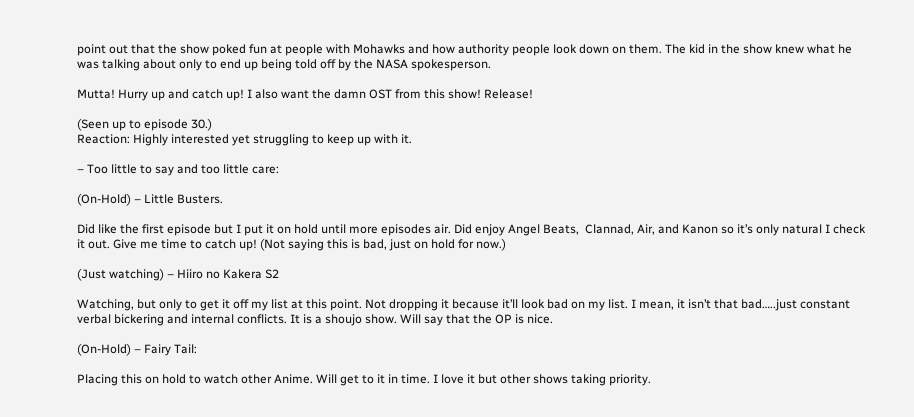point out that the show poked fun at people with Mohawks and how authority people look down on them. The kid in the show knew what he was talking about only to end up being told off by the NASA spokesperson.

Mutta! Hurry up and catch up! I also want the damn OST from this show! Release!

(Seen up to episode 30.)
Reaction: Highly interested yet struggling to keep up with it.

– Too little to say and too little care:

(On-Hold) – Little Busters.

Did like the first episode but I put it on hold until more episodes air. Did enjoy Angel Beats,  Clannad, Air, and Kanon so it’s only natural I check it out. Give me time to catch up! (Not saying this is bad, just on hold for now.)

(Just watching) – Hiiro no Kakera S2

Watching, but only to get it off my list at this point. Not dropping it because it’ll look bad on my list. I mean, it isn’t that bad…..just constant verbal bickering and internal conflicts. It is a shoujo show. Will say that the OP is nice.

(On-Hold) – Fairy Tail:

Placing this on hold to watch other Anime. Will get to it in time. I love it but other shows taking priority.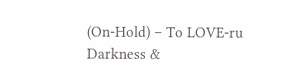(On-Hold) – To LOVE-ru Darkness &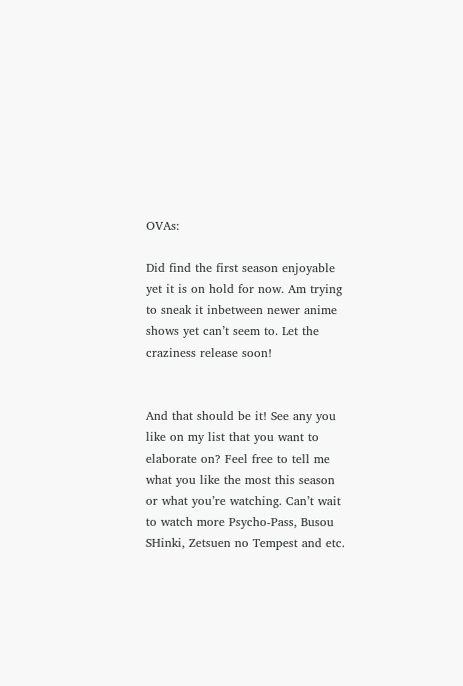OVAs:

Did find the first season enjoyable yet it is on hold for now. Am trying to sneak it inbetween newer anime shows yet can’t seem to. Let the craziness release soon!


And that should be it! See any you like on my list that you want to elaborate on? Feel free to tell me what you like the most this season or what you’re watching. Can’t wait to watch more Psycho-Pass, Busou SHinki, Zetsuen no Tempest and etc.